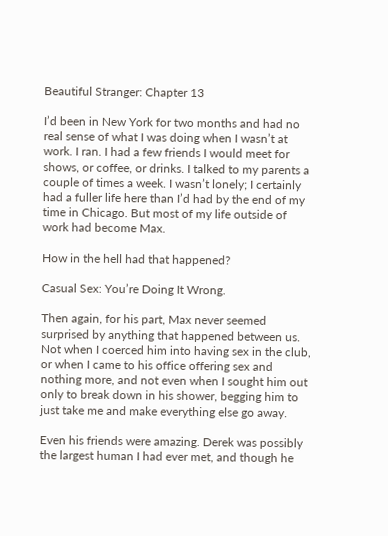Beautiful Stranger: Chapter 13

I’d been in New York for two months and had no real sense of what I was doing when I wasn’t at work. I ran. I had a few friends I would meet for shows, or coffee, or drinks. I talked to my parents a couple of times a week. I wasn’t lonely; I certainly had a fuller life here than I’d had by the end of my time in Chicago. But most of my life outside of work had become Max.

How in the hell had that happened?

Casual Sex: You’re Doing It Wrong.

Then again, for his part, Max never seemed surprised by anything that happened between us. Not when I coerced him into having sex in the club, or when I came to his office offering sex and nothing more, and not even when I sought him out only to break down in his shower, begging him to just take me and make everything else go away.

Even his friends were amazing. Derek was possibly the largest human I had ever met, and though he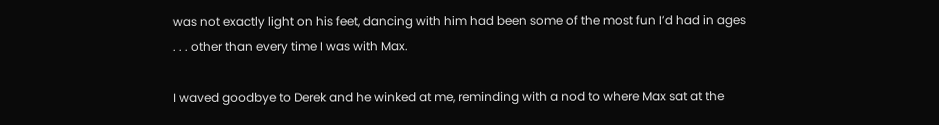was not exactly light on his feet, dancing with him had been some of the most fun I’d had in ages . . . other than every time I was with Max.

I waved goodbye to Derek and he winked at me, reminding with a nod to where Max sat at the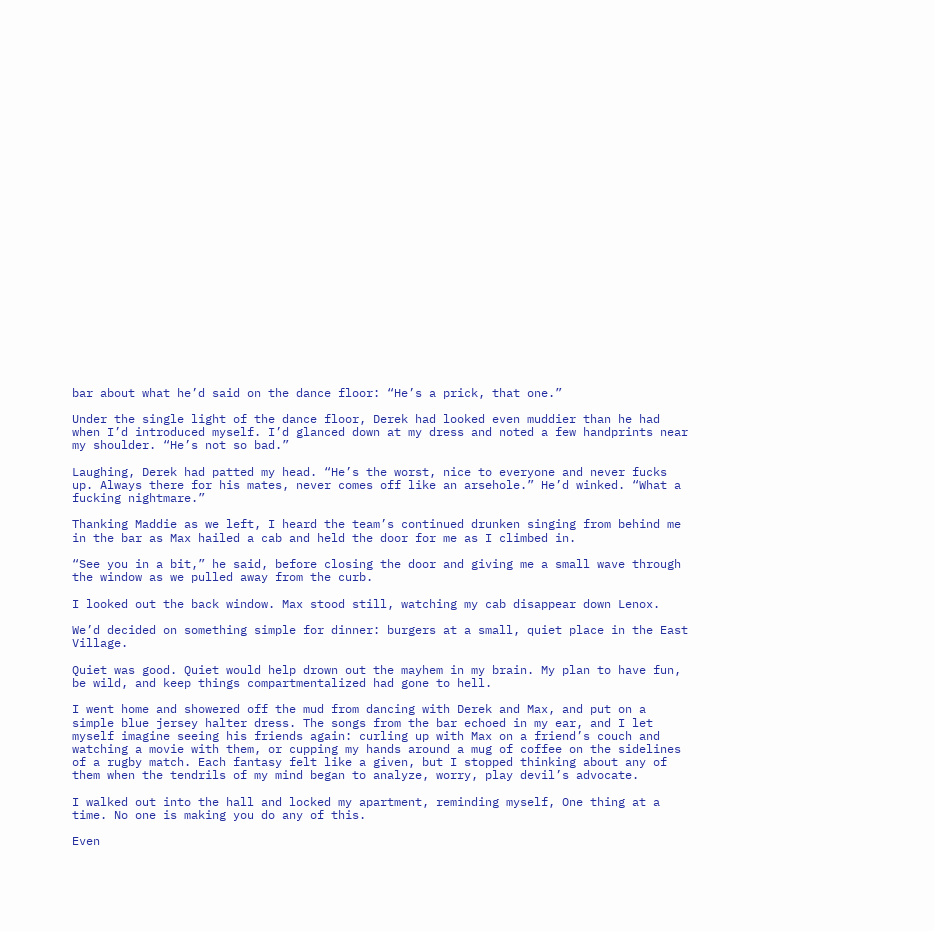bar about what he’d said on the dance floor: “He’s a prick, that one.”

Under the single light of the dance floor, Derek had looked even muddier than he had when I’d introduced myself. I’d glanced down at my dress and noted a few handprints near my shoulder. “He’s not so bad.”

Laughing, Derek had patted my head. “He’s the worst, nice to everyone and never fucks up. Always there for his mates, never comes off like an arsehole.” He’d winked. “What a fucking nightmare.”

Thanking Maddie as we left, I heard the team’s continued drunken singing from behind me in the bar as Max hailed a cab and held the door for me as I climbed in.

“See you in a bit,” he said, before closing the door and giving me a small wave through the window as we pulled away from the curb.

I looked out the back window. Max stood still, watching my cab disappear down Lenox.

We’d decided on something simple for dinner: burgers at a small, quiet place in the East Village.

Quiet was good. Quiet would help drown out the mayhem in my brain. My plan to have fun, be wild, and keep things compartmentalized had gone to hell.

I went home and showered off the mud from dancing with Derek and Max, and put on a simple blue jersey halter dress. The songs from the bar echoed in my ear, and I let myself imagine seeing his friends again: curling up with Max on a friend’s couch and watching a movie with them, or cupping my hands around a mug of coffee on the sidelines of a rugby match. Each fantasy felt like a given, but I stopped thinking about any of them when the tendrils of my mind began to analyze, worry, play devil’s advocate.

I walked out into the hall and locked my apartment, reminding myself, One thing at a time. No one is making you do any of this.

Even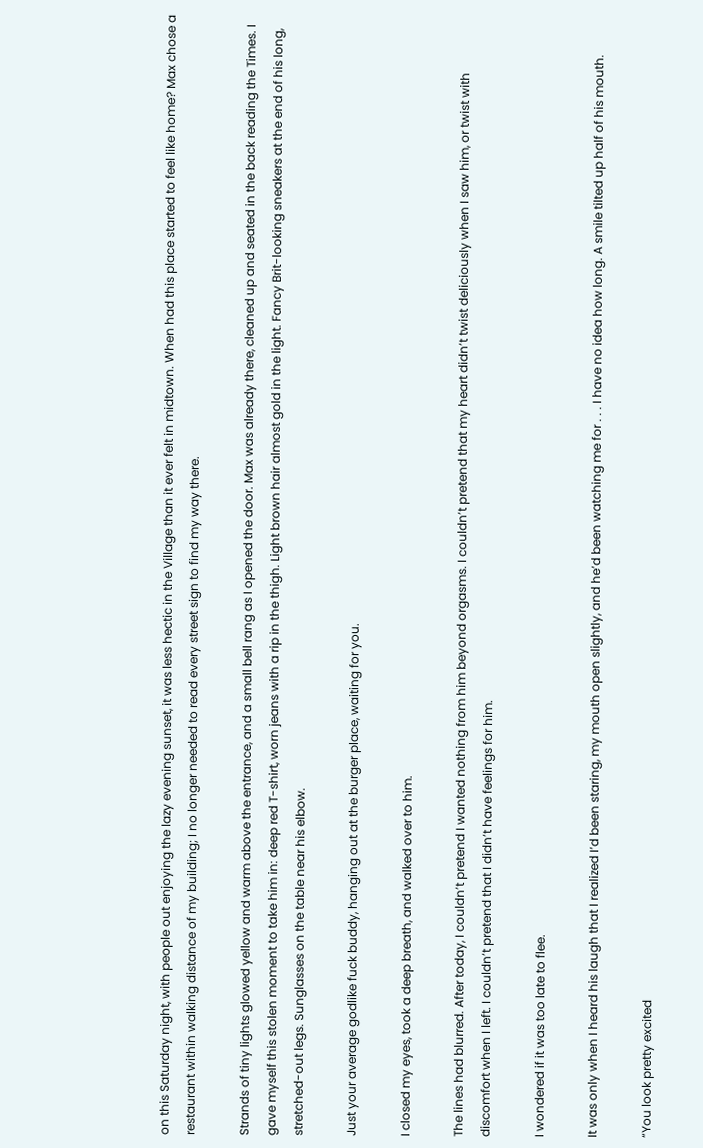on this Saturday night, with people out enjoying the lazy evening sunset, it was less hectic in the Village than it ever felt in midtown. When had this place started to feel like home? Max chose a restaurant within walking distance of my building; I no longer needed to read every street sign to find my way there.

Strands of tiny lights glowed yellow and warm above the entrance, and a small bell rang as I opened the door. Max was already there, cleaned up and seated in the back reading the Times. I gave myself this stolen moment to take him in: deep red T-shirt, worn jeans with a rip in the thigh. Light brown hair almost gold in the light. Fancy Brit-looking sneakers at the end of his long, stretched-out legs. Sunglasses on the table near his elbow.

Just your average godlike fuck buddy, hanging out at the burger place, waiting for you.

I closed my eyes, took a deep breath, and walked over to him.

The lines had blurred. After today, I couldn’t pretend I wanted nothing from him beyond orgasms. I couldn’t pretend that my heart didn’t twist deliciously when I saw him, or twist with discomfort when I left. I couldn’t pretend that I didn’t have feelings for him.

I wondered if it was too late to flee.

It was only when I heard his laugh that I realized I’d been staring, my mouth open slightly, and he’d been watching me for . . . I have no idea how long. A smile tilted up half of his mouth.

“You look pretty excited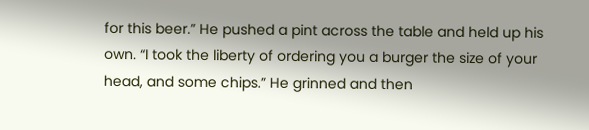for this beer.” He pushed a pint across the table and held up his own. “I took the liberty of ordering you a burger the size of your head, and some chips.” He grinned and then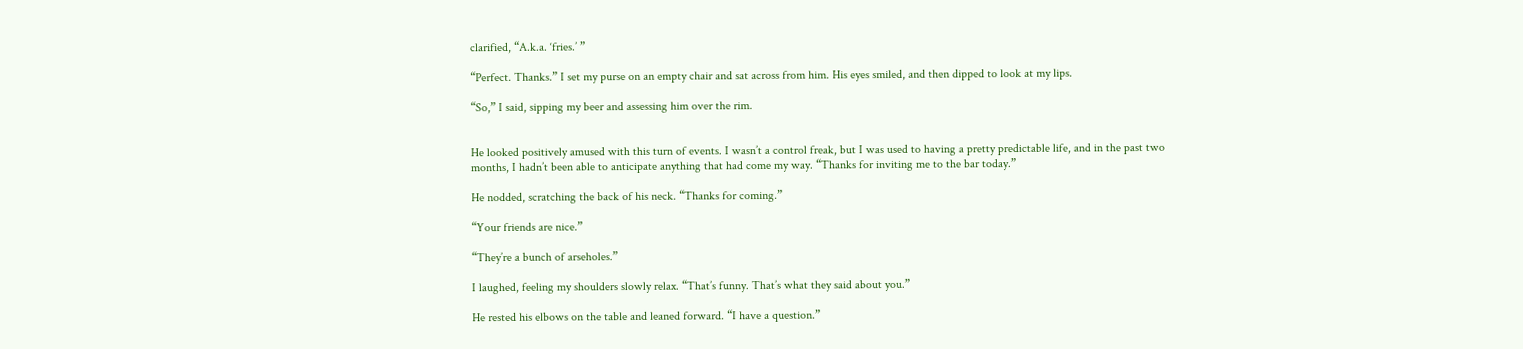clarified, “A.k.a. ‘fries.’ ”

“Perfect. Thanks.” I set my purse on an empty chair and sat across from him. His eyes smiled, and then dipped to look at my lips.

“So,” I said, sipping my beer and assessing him over the rim.


He looked positively amused with this turn of events. I wasn’t a control freak, but I was used to having a pretty predictable life, and in the past two months, I hadn’t been able to anticipate anything that had come my way. “Thanks for inviting me to the bar today.”

He nodded, scratching the back of his neck. “Thanks for coming.”

“Your friends are nice.”

“They’re a bunch of arseholes.”

I laughed, feeling my shoulders slowly relax. “That’s funny. That’s what they said about you.”

He rested his elbows on the table and leaned forward. “I have a question.”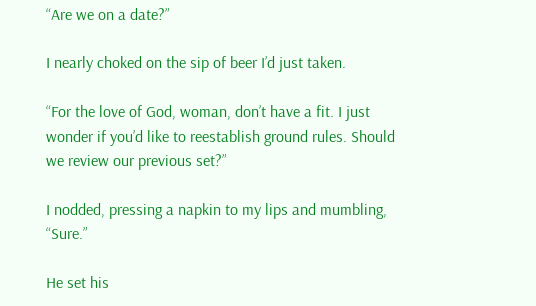“Are we on a date?”

I nearly choked on the sip of beer I’d just taken.

“For the love of God, woman, don’t have a fit. I just wonder if you’d like to reestablish ground rules. Should we review our previous set?”

I nodded, pressing a napkin to my lips and mumbling, “Sure.”

He set his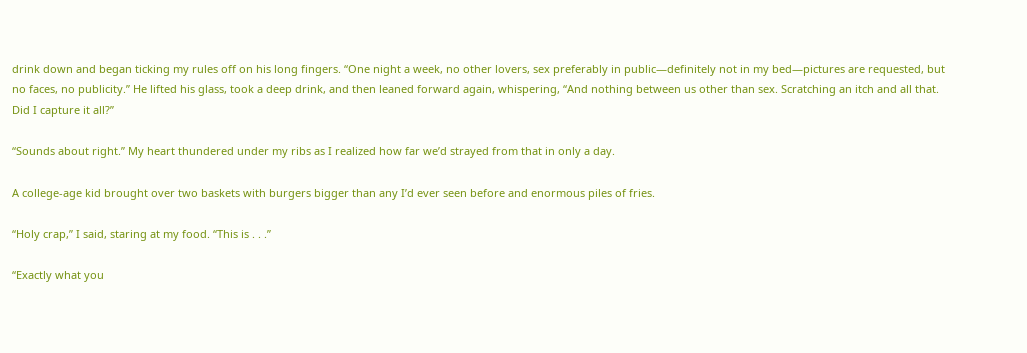drink down and began ticking my rules off on his long fingers. “One night a week, no other lovers, sex preferably in public—definitely not in my bed—pictures are requested, but no faces, no publicity.” He lifted his glass, took a deep drink, and then leaned forward again, whispering, “And nothing between us other than sex. Scratching an itch and all that. Did I capture it all?”

“Sounds about right.” My heart thundered under my ribs as I realized how far we’d strayed from that in only a day.

A college-age kid brought over two baskets with burgers bigger than any I’d ever seen before and enormous piles of fries.

“Holy crap,” I said, staring at my food. “This is . . .”

“Exactly what you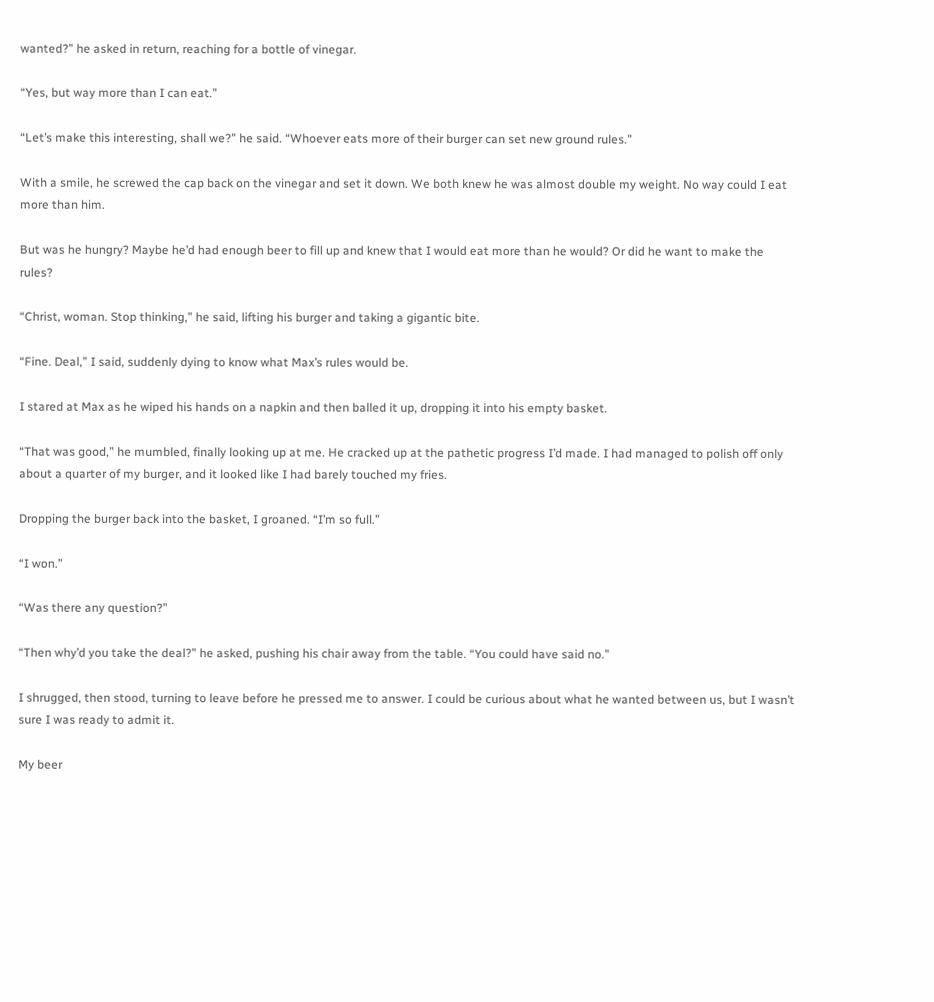wanted?” he asked in return, reaching for a bottle of vinegar.

“Yes, but way more than I can eat.”

“Let’s make this interesting, shall we?” he said. “Whoever eats more of their burger can set new ground rules.”

With a smile, he screwed the cap back on the vinegar and set it down. We both knew he was almost double my weight. No way could I eat more than him.

But was he hungry? Maybe he’d had enough beer to fill up and knew that I would eat more than he would? Or did he want to make the rules?

“Christ, woman. Stop thinking,” he said, lifting his burger and taking a gigantic bite.

“Fine. Deal,” I said, suddenly dying to know what Max’s rules would be.

I stared at Max as he wiped his hands on a napkin and then balled it up, dropping it into his empty basket.

“That was good,” he mumbled, finally looking up at me. He cracked up at the pathetic progress I’d made. I had managed to polish off only about a quarter of my burger, and it looked like I had barely touched my fries.

Dropping the burger back into the basket, I groaned. “I’m so full.”

“I won.”

“Was there any question?”

“Then why’d you take the deal?” he asked, pushing his chair away from the table. “You could have said no.”

I shrugged, then stood, turning to leave before he pressed me to answer. I could be curious about what he wanted between us, but I wasn’t sure I was ready to admit it.

My beer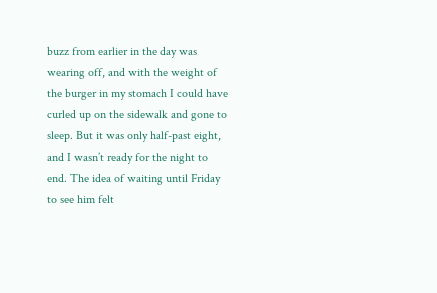buzz from earlier in the day was wearing off, and with the weight of the burger in my stomach I could have curled up on the sidewalk and gone to sleep. But it was only half-past eight, and I wasn’t ready for the night to end. The idea of waiting until Friday to see him felt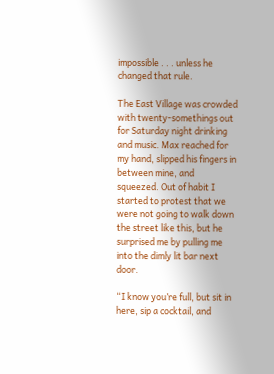impossible . . . unless he changed that rule.

The East Village was crowded with twenty-somethings out for Saturday night drinking and music. Max reached for my hand, slipped his fingers in between mine, and squeezed. Out of habit I started to protest that we were not going to walk down the street like this, but he surprised me by pulling me into the dimly lit bar next door.

“I know you’re full, but sit in here, sip a cocktail, and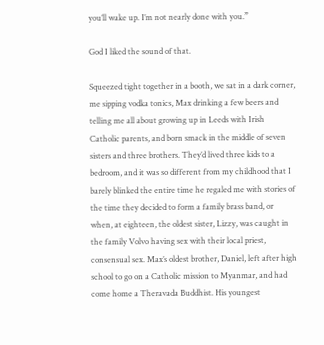you’ll wake up. I’m not nearly done with you.”

God I liked the sound of that.

Squeezed tight together in a booth, we sat in a dark corner, me sipping vodka tonics, Max drinking a few beers and telling me all about growing up in Leeds with Irish Catholic parents, and born smack in the middle of seven sisters and three brothers. They’d lived three kids to a bedroom, and it was so different from my childhood that I barely blinked the entire time he regaled me with stories of the time they decided to form a family brass band, or when, at eighteen, the oldest sister, Lizzy, was caught in the family Volvo having sex with their local priest, consensual sex. Max’s oldest brother, Daniel, left after high school to go on a Catholic mission to Myanmar, and had come home a Theravada Buddhist. His youngest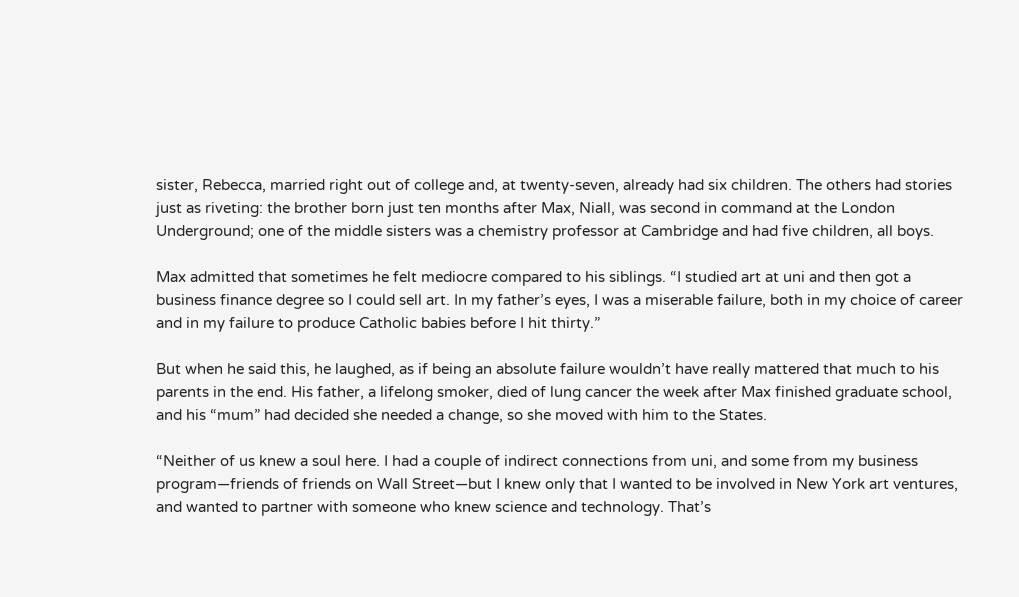sister, Rebecca, married right out of college and, at twenty-seven, already had six children. The others had stories just as riveting: the brother born just ten months after Max, Niall, was second in command at the London Underground; one of the middle sisters was a chemistry professor at Cambridge and had five children, all boys.

Max admitted that sometimes he felt mediocre compared to his siblings. “I studied art at uni and then got a business finance degree so I could sell art. In my father’s eyes, I was a miserable failure, both in my choice of career and in my failure to produce Catholic babies before I hit thirty.”

But when he said this, he laughed, as if being an absolute failure wouldn’t have really mattered that much to his parents in the end. His father, a lifelong smoker, died of lung cancer the week after Max finished graduate school, and his “mum” had decided she needed a change, so she moved with him to the States.

“Neither of us knew a soul here. I had a couple of indirect connections from uni, and some from my business program—friends of friends on Wall Street—but I knew only that I wanted to be involved in New York art ventures, and wanted to partner with someone who knew science and technology. That’s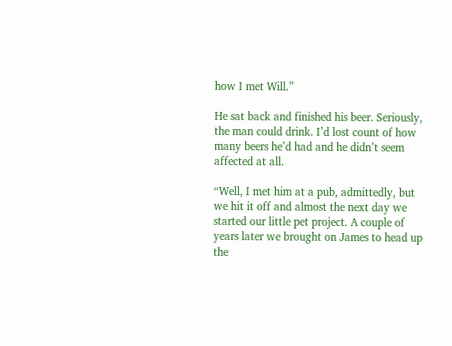how I met Will.”

He sat back and finished his beer. Seriously, the man could drink. I’d lost count of how many beers he’d had and he didn’t seem affected at all.

“Well, I met him at a pub, admittedly, but we hit it off and almost the next day we started our little pet project. A couple of years later we brought on James to head up the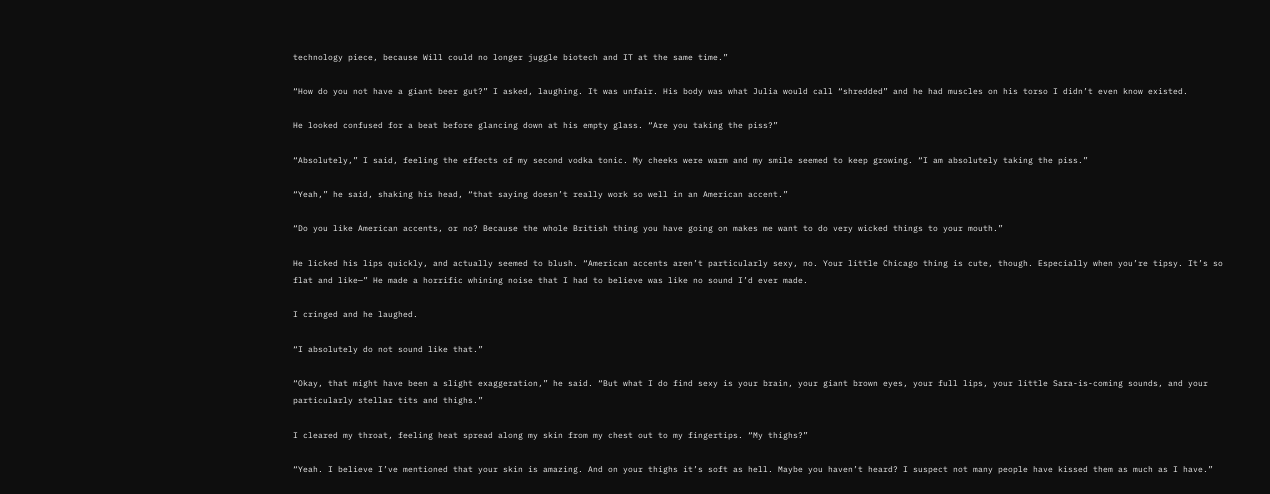technology piece, because Will could no longer juggle biotech and IT at the same time.”

“How do you not have a giant beer gut?” I asked, laughing. It was unfair. His body was what Julia would call “shredded” and he had muscles on his torso I didn’t even know existed.

He looked confused for a beat before glancing down at his empty glass. “Are you taking the piss?”

“Absolutely,” I said, feeling the effects of my second vodka tonic. My cheeks were warm and my smile seemed to keep growing. “I am absolutely taking the piss.”

“Yeah,” he said, shaking his head, “that saying doesn’t really work so well in an American accent.”

“Do you like American accents, or no? Because the whole British thing you have going on makes me want to do very wicked things to your mouth.”

He licked his lips quickly, and actually seemed to blush. “American accents aren’t particularly sexy, no. Your little Chicago thing is cute, though. Especially when you’re tipsy. It’s so flat and like—” He made a horrific whining noise that I had to believe was like no sound I’d ever made.

I cringed and he laughed.

“I absolutely do not sound like that.”

“Okay, that might have been a slight exaggeration,” he said. “But what I do find sexy is your brain, your giant brown eyes, your full lips, your little Sara-is-coming sounds, and your particularly stellar tits and thighs.”

I cleared my throat, feeling heat spread along my skin from my chest out to my fingertips. “My thighs?”

“Yeah. I believe I’ve mentioned that your skin is amazing. And on your thighs it’s soft as hell. Maybe you haven’t heard? I suspect not many people have kissed them as much as I have.”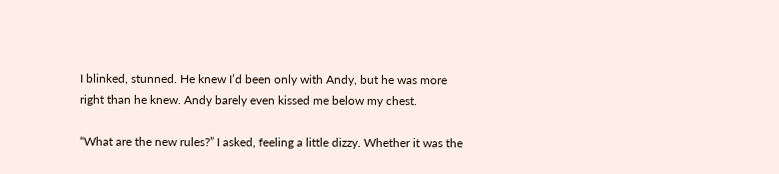I blinked, stunned. He knew I’d been only with Andy, but he was more right than he knew. Andy barely even kissed me below my chest.

“What are the new rules?” I asked, feeling a little dizzy. Whether it was the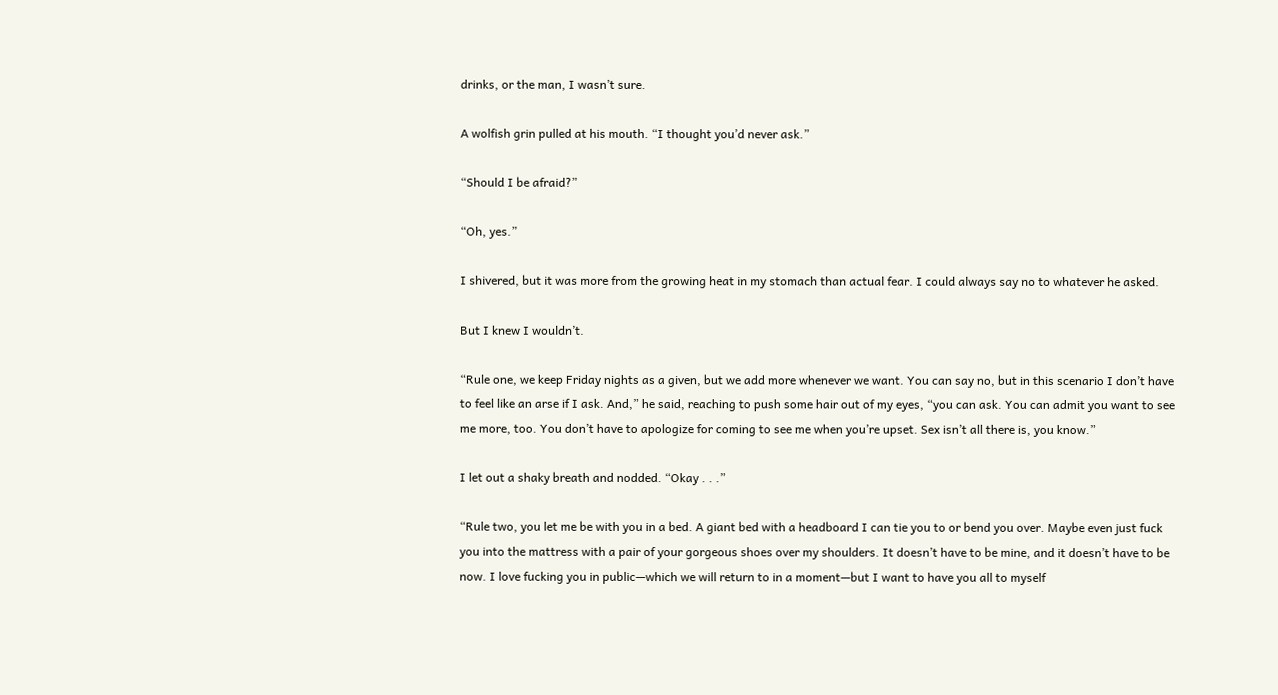drinks, or the man, I wasn’t sure.

A wolfish grin pulled at his mouth. “I thought you’d never ask.”

“Should I be afraid?”

“Oh, yes.”

I shivered, but it was more from the growing heat in my stomach than actual fear. I could always say no to whatever he asked.

But I knew I wouldn’t.

“Rule one, we keep Friday nights as a given, but we add more whenever we want. You can say no, but in this scenario I don’t have to feel like an arse if I ask. And,” he said, reaching to push some hair out of my eyes, “you can ask. You can admit you want to see me more, too. You don’t have to apologize for coming to see me when you’re upset. Sex isn’t all there is, you know.”

I let out a shaky breath and nodded. “Okay . . .”

“Rule two, you let me be with you in a bed. A giant bed with a headboard I can tie you to or bend you over. Maybe even just fuck you into the mattress with a pair of your gorgeous shoes over my shoulders. It doesn’t have to be mine, and it doesn’t have to be now. I love fucking you in public—which we will return to in a moment—but I want to have you all to myself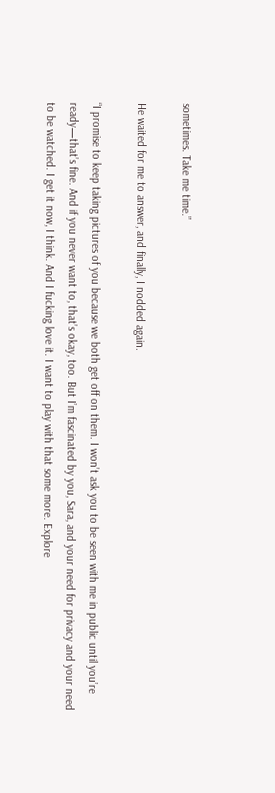sometimes. Take me time.”

He waited for me to answer, and finally, I nodded again.

“I promise to keep taking pictures of you because we both get off on them. I won’t ask you to be seen with me in public until you’re ready—that’s fine. And if you never want to, that’s okay, too. But I’m fascinated by you, Sara, and your need for privacy and your need to be watched. I get it now, I think. And I fucking love it. I want to play with that some more. Explore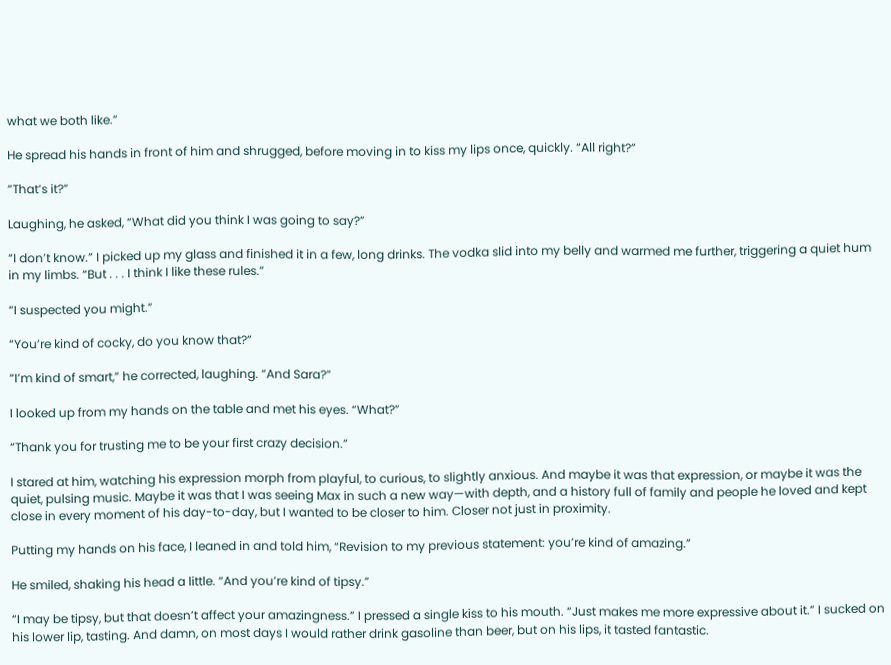what we both like.”

He spread his hands in front of him and shrugged, before moving in to kiss my lips once, quickly. “All right?”

“That’s it?”

Laughing, he asked, “What did you think I was going to say?”

“I don’t know.” I picked up my glass and finished it in a few, long drinks. The vodka slid into my belly and warmed me further, triggering a quiet hum in my limbs. “But . . . I think I like these rules.”

“I suspected you might.”

“You’re kind of cocky, do you know that?”

“I’m kind of smart,” he corrected, laughing. “And Sara?”

I looked up from my hands on the table and met his eyes. “What?”

“Thank you for trusting me to be your first crazy decision.”

I stared at him, watching his expression morph from playful, to curious, to slightly anxious. And maybe it was that expression, or maybe it was the quiet, pulsing music. Maybe it was that I was seeing Max in such a new way—with depth, and a history full of family and people he loved and kept close in every moment of his day-to-day, but I wanted to be closer to him. Closer not just in proximity.

Putting my hands on his face, I leaned in and told him, “Revision to my previous statement: you’re kind of amazing.”

He smiled, shaking his head a little. “And you’re kind of tipsy.”

“I may be tipsy, but that doesn’t affect your amazingness.” I pressed a single kiss to his mouth. “Just makes me more expressive about it.” I sucked on his lower lip, tasting. And damn, on most days I would rather drink gasoline than beer, but on his lips, it tasted fantastic.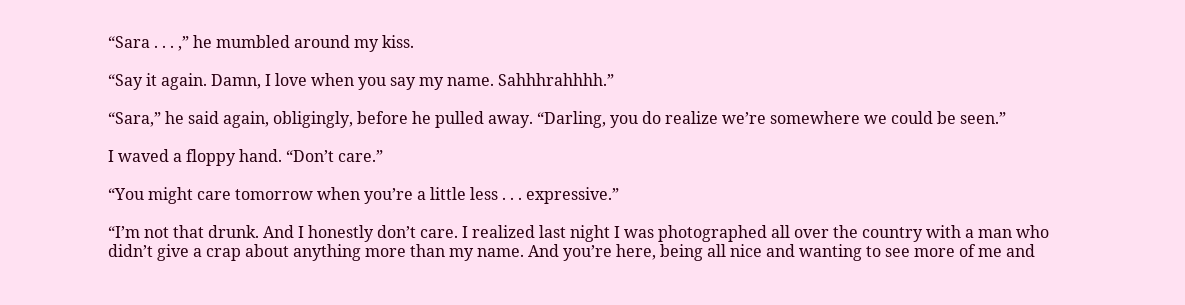“Sara . . . ,” he mumbled around my kiss.

“Say it again. Damn, I love when you say my name. Sahhhrahhhh.”

“Sara,” he said again, obligingly, before he pulled away. “Darling, you do realize we’re somewhere we could be seen.”

I waved a floppy hand. “Don’t care.”

“You might care tomorrow when you’re a little less . . . expressive.”

“I’m not that drunk. And I honestly don’t care. I realized last night I was photographed all over the country with a man who didn’t give a crap about anything more than my name. And you’re here, being all nice and wanting to see more of me and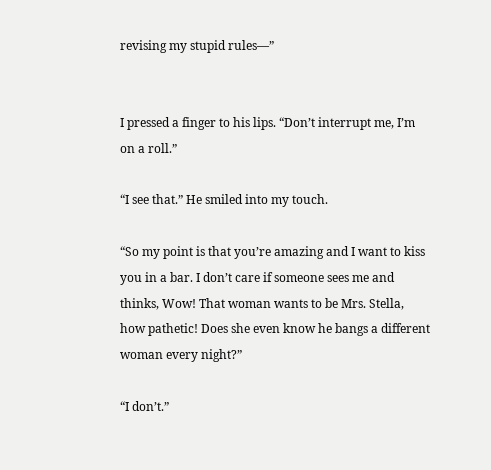revising my stupid rules—”


I pressed a finger to his lips. “Don’t interrupt me, I’m on a roll.”

“I see that.” He smiled into my touch.

“So my point is that you’re amazing and I want to kiss you in a bar. I don’t care if someone sees me and thinks, Wow! That woman wants to be Mrs. Stella, how pathetic! Does she even know he bangs a different woman every night?”

“I don’t.”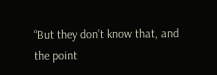“But they don’t know that, and the point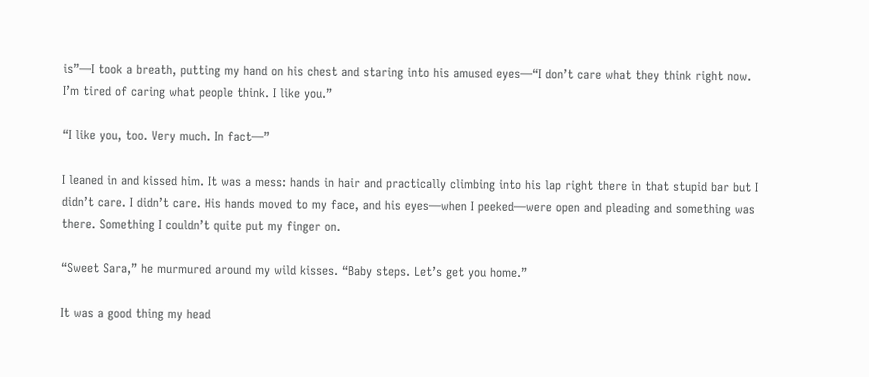is”—I took a breath, putting my hand on his chest and staring into his amused eyes—“I don’t care what they think right now. I’m tired of caring what people think. I like you.”

“I like you, too. Very much. In fact—”

I leaned in and kissed him. It was a mess: hands in hair and practically climbing into his lap right there in that stupid bar but I didn’t care. I didn’t care. His hands moved to my face, and his eyes—when I peeked—were open and pleading and something was there. Something I couldn’t quite put my finger on.

“Sweet Sara,” he murmured around my wild kisses. “Baby steps. Let’s get you home.”

It was a good thing my head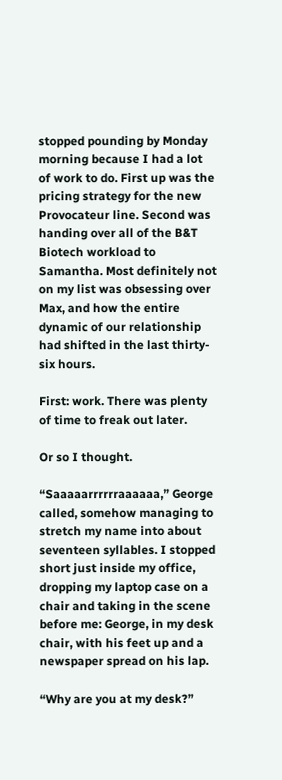stopped pounding by Monday morning because I had a lot of work to do. First up was the pricing strategy for the new Provocateur line. Second was handing over all of the B&T Biotech workload to Samantha. Most definitely not on my list was obsessing over Max, and how the entire dynamic of our relationship had shifted in the last thirty-six hours.

First: work. There was plenty of time to freak out later.

Or so I thought.

“Saaaaarrrrrraaaaaa,” George called, somehow managing to stretch my name into about seventeen syllables. I stopped short just inside my office, dropping my laptop case on a chair and taking in the scene before me: George, in my desk chair, with his feet up and a newspaper spread on his lap.

“Why are you at my desk?”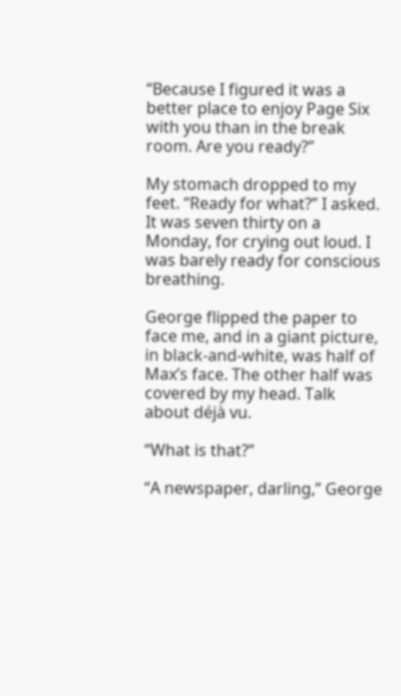“Because I figured it was a better place to enjoy Page Six with you than in the break room. Are you ready?”

My stomach dropped to my feet. “Ready for what?” I asked. It was seven thirty on a Monday, for crying out loud. I was barely ready for conscious breathing.

George flipped the paper to face me, and in a giant picture, in black-and-white, was half of Max’s face. The other half was covered by my head. Talk about déjà vu.

“What is that?”

“A newspaper, darling,” George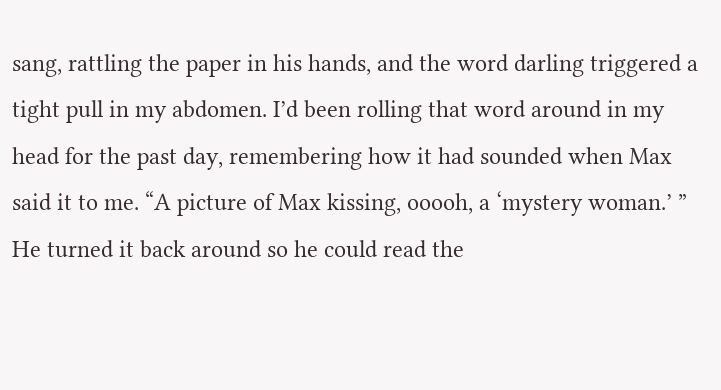sang, rattling the paper in his hands, and the word darling triggered a tight pull in my abdomen. I’d been rolling that word around in my head for the past day, remembering how it had sounded when Max said it to me. “A picture of Max kissing, ooooh, a ‘mystery woman.’ ” He turned it back around so he could read the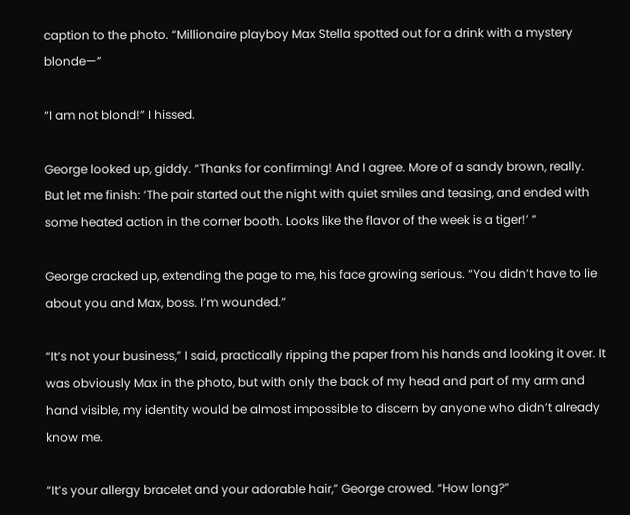caption to the photo. “Millionaire playboy Max Stella spotted out for a drink with a mystery blonde—”

“I am not blond!” I hissed.

George looked up, giddy. “Thanks for confirming! And I agree. More of a sandy brown, really. But let me finish: ‘The pair started out the night with quiet smiles and teasing, and ended with some heated action in the corner booth. Looks like the flavor of the week is a tiger!’ ”

George cracked up, extending the page to me, his face growing serious. “You didn’t have to lie about you and Max, boss. I’m wounded.”

“It’s not your business,” I said, practically ripping the paper from his hands and looking it over. It was obviously Max in the photo, but with only the back of my head and part of my arm and hand visible, my identity would be almost impossible to discern by anyone who didn’t already know me.

“It’s your allergy bracelet and your adorable hair,” George crowed. “How long?”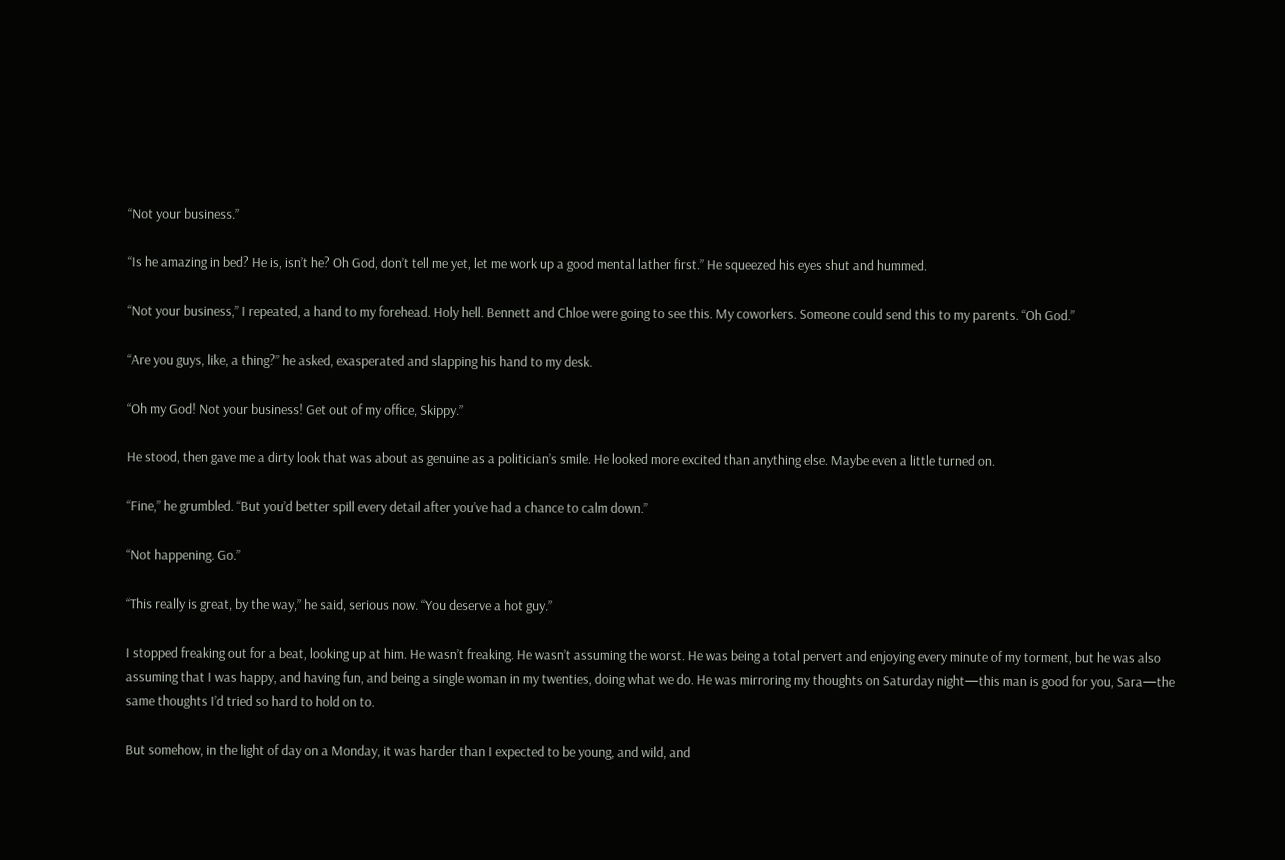“Not your business.”

“Is he amazing in bed? He is, isn’t he? Oh God, don’t tell me yet, let me work up a good mental lather first.” He squeezed his eyes shut and hummed.

“Not your business,” I repeated, a hand to my forehead. Holy hell. Bennett and Chloe were going to see this. My coworkers. Someone could send this to my parents. “Oh God.”

“Are you guys, like, a thing?” he asked, exasperated and slapping his hand to my desk.

“Oh my God! Not your business! Get out of my office, Skippy.”

He stood, then gave me a dirty look that was about as genuine as a politician’s smile. He looked more excited than anything else. Maybe even a little turned on.

“Fine,” he grumbled. “But you’d better spill every detail after you’ve had a chance to calm down.”

“Not happening. Go.”

“This really is great, by the way,” he said, serious now. “You deserve a hot guy.”

I stopped freaking out for a beat, looking up at him. He wasn’t freaking. He wasn’t assuming the worst. He was being a total pervert and enjoying every minute of my torment, but he was also assuming that I was happy, and having fun, and being a single woman in my twenties, doing what we do. He was mirroring my thoughts on Saturday night—this man is good for you, Sara—the same thoughts I’d tried so hard to hold on to.

But somehow, in the light of day on a Monday, it was harder than I expected to be young, and wild, and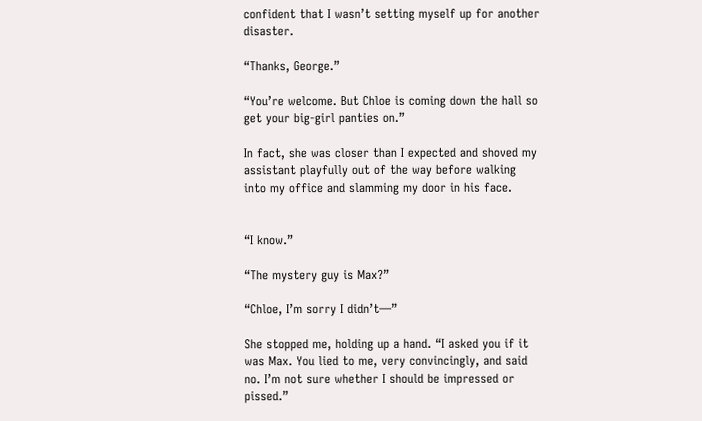confident that I wasn’t setting myself up for another disaster.

“Thanks, George.”

“You’re welcome. But Chloe is coming down the hall so get your big-girl panties on.”

In fact, she was closer than I expected and shoved my assistant playfully out of the way before walking into my office and slamming my door in his face.


“I know.”

“The mystery guy is Max?”

“Chloe, I’m sorry I didn’t—”

She stopped me, holding up a hand. “I asked you if it was Max. You lied to me, very convincingly, and said no. I’m not sure whether I should be impressed or pissed.”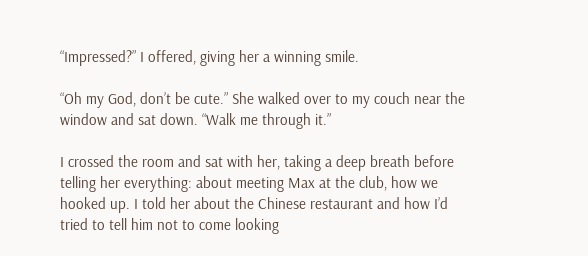“Impressed?” I offered, giving her a winning smile.

“Oh my God, don’t be cute.” She walked over to my couch near the window and sat down. “Walk me through it.”

I crossed the room and sat with her, taking a deep breath before telling her everything: about meeting Max at the club, how we hooked up. I told her about the Chinese restaurant and how I’d tried to tell him not to come looking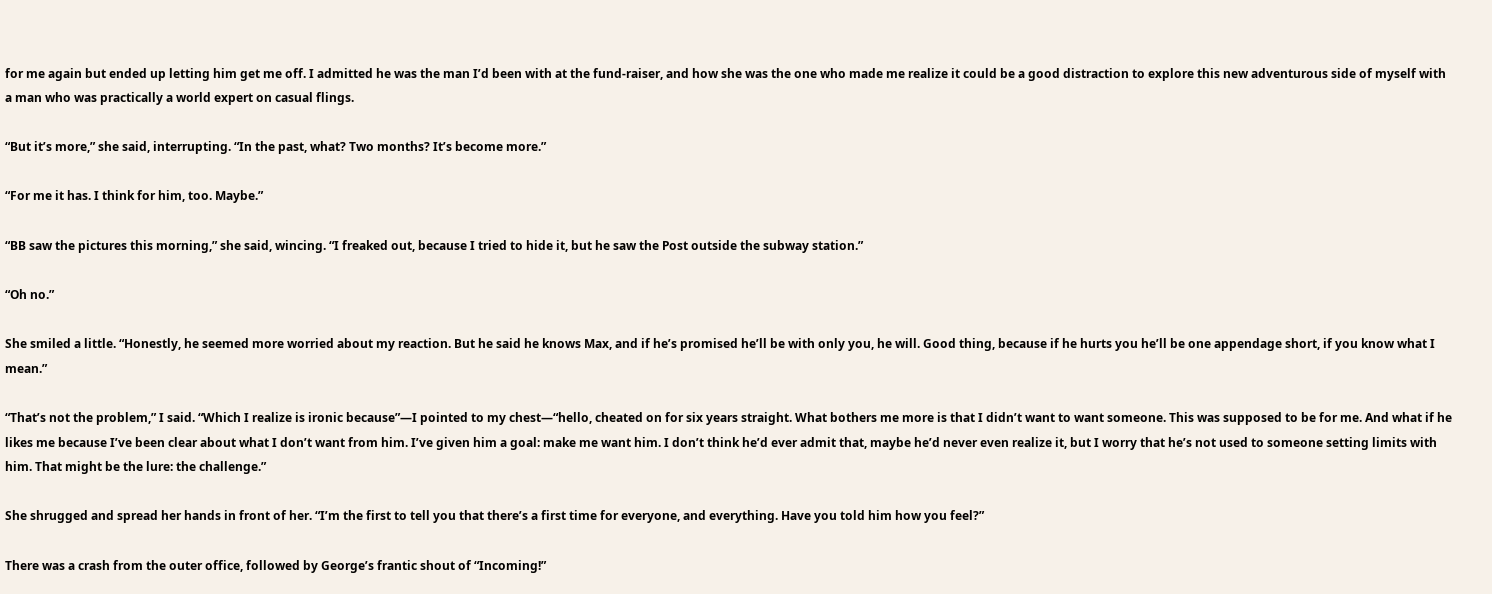for me again but ended up letting him get me off. I admitted he was the man I’d been with at the fund-raiser, and how she was the one who made me realize it could be a good distraction to explore this new adventurous side of myself with a man who was practically a world expert on casual flings.

“But it’s more,” she said, interrupting. “In the past, what? Two months? It’s become more.”

“For me it has. I think for him, too. Maybe.”

“BB saw the pictures this morning,” she said, wincing. “I freaked out, because I tried to hide it, but he saw the Post outside the subway station.”

“Oh no.”

She smiled a little. “Honestly, he seemed more worried about my reaction. But he said he knows Max, and if he’s promised he’ll be with only you, he will. Good thing, because if he hurts you he’ll be one appendage short, if you know what I mean.”

“That’s not the problem,” I said. “Which I realize is ironic because”—I pointed to my chest—“hello, cheated on for six years straight. What bothers me more is that I didn’t want to want someone. This was supposed to be for me. And what if he likes me because I’ve been clear about what I don’t want from him. I’ve given him a goal: make me want him. I don’t think he’d ever admit that, maybe he’d never even realize it, but I worry that he’s not used to someone setting limits with him. That might be the lure: the challenge.”

She shrugged and spread her hands in front of her. “I’m the first to tell you that there’s a first time for everyone, and everything. Have you told him how you feel?”

There was a crash from the outer office, followed by George’s frantic shout of “Incoming!”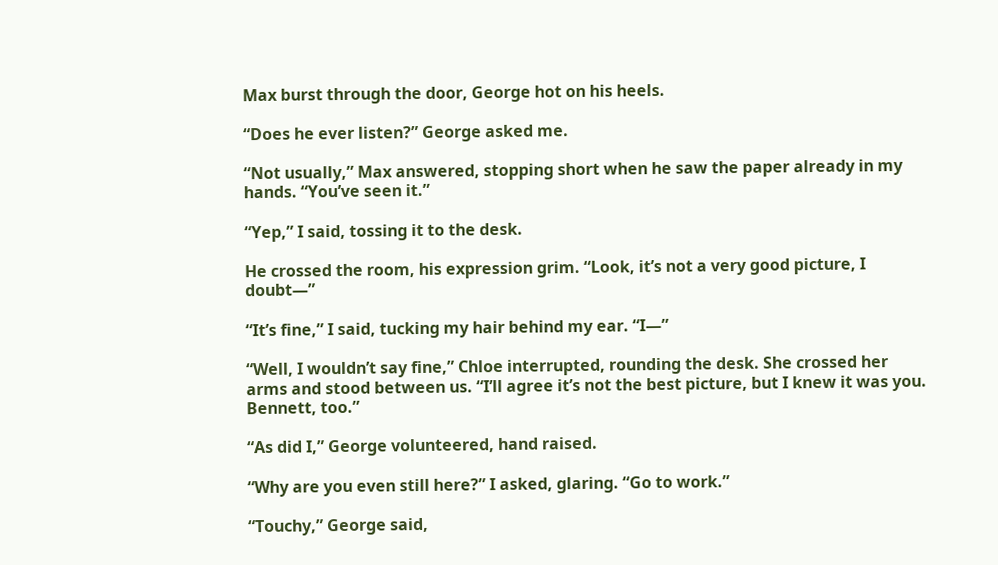Max burst through the door, George hot on his heels.

“Does he ever listen?” George asked me.

“Not usually,” Max answered, stopping short when he saw the paper already in my hands. “You’ve seen it.”

“Yep,” I said, tossing it to the desk.

He crossed the room, his expression grim. “Look, it’s not a very good picture, I doubt—”

“It’s fine,” I said, tucking my hair behind my ear. “I—”

“Well, I wouldn’t say fine,” Chloe interrupted, rounding the desk. She crossed her arms and stood between us. “I’ll agree it’s not the best picture, but I knew it was you. Bennett, too.”

“As did I,” George volunteered, hand raised.

“Why are you even still here?” I asked, glaring. “Go to work.”

“Touchy,” George said,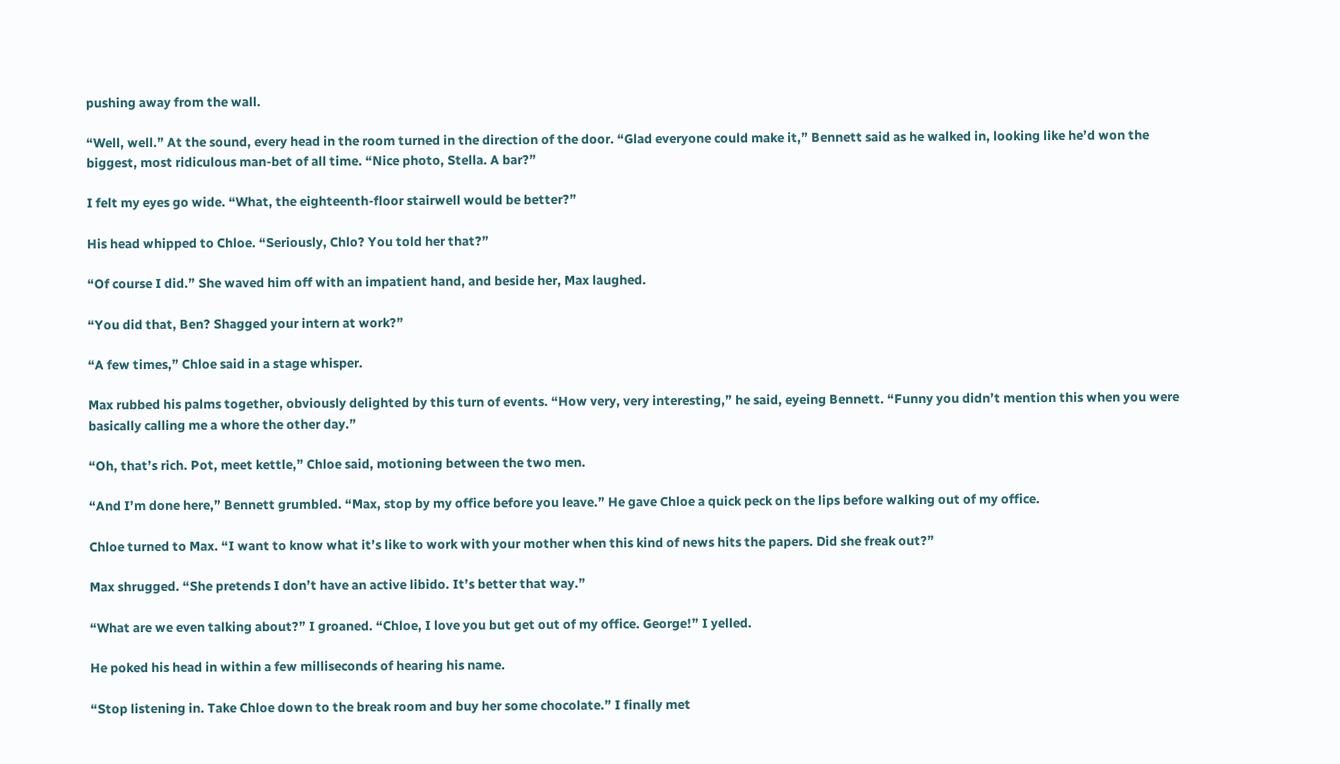pushing away from the wall.

“Well, well.” At the sound, every head in the room turned in the direction of the door. “Glad everyone could make it,” Bennett said as he walked in, looking like he’d won the biggest, most ridiculous man-bet of all time. “Nice photo, Stella. A bar?”

I felt my eyes go wide. “What, the eighteenth-floor stairwell would be better?”

His head whipped to Chloe. “Seriously, Chlo? You told her that?”

“Of course I did.” She waved him off with an impatient hand, and beside her, Max laughed.

“You did that, Ben? Shagged your intern at work?”

“A few times,” Chloe said in a stage whisper.

Max rubbed his palms together, obviously delighted by this turn of events. “How very, very interesting,” he said, eyeing Bennett. “Funny you didn’t mention this when you were basically calling me a whore the other day.”

“Oh, that’s rich. Pot, meet kettle,” Chloe said, motioning between the two men.

“And I’m done here,” Bennett grumbled. “Max, stop by my office before you leave.” He gave Chloe a quick peck on the lips before walking out of my office.

Chloe turned to Max. “I want to know what it’s like to work with your mother when this kind of news hits the papers. Did she freak out?”

Max shrugged. “She pretends I don’t have an active libido. It’s better that way.”

“What are we even talking about?” I groaned. “Chloe, I love you but get out of my office. George!” I yelled.

He poked his head in within a few milliseconds of hearing his name.

“Stop listening in. Take Chloe down to the break room and buy her some chocolate.” I finally met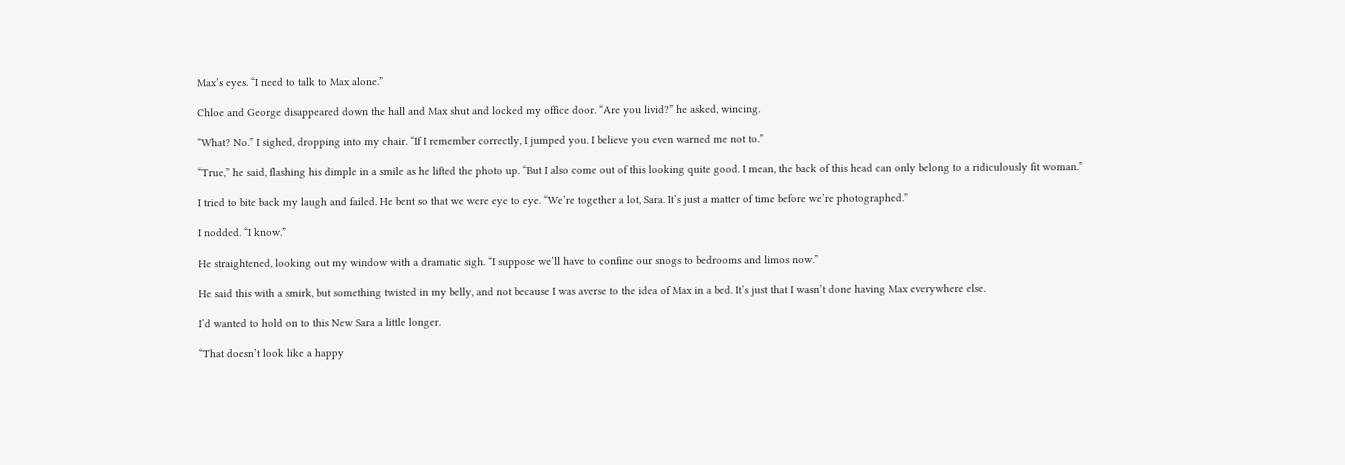Max’s eyes. “I need to talk to Max alone.”

Chloe and George disappeared down the hall and Max shut and locked my office door. “Are you livid?” he asked, wincing.

“What? No.” I sighed, dropping into my chair. “If I remember correctly, I jumped you. I believe you even warned me not to.”

“True,” he said, flashing his dimple in a smile as he lifted the photo up. “But I also come out of this looking quite good. I mean, the back of this head can only belong to a ridiculously fit woman.”

I tried to bite back my laugh and failed. He bent so that we were eye to eye. “We’re together a lot, Sara. It’s just a matter of time before we’re photographed.”

I nodded. “I know.”

He straightened, looking out my window with a dramatic sigh. “I suppose we’ll have to confine our snogs to bedrooms and limos now.”

He said this with a smirk, but something twisted in my belly, and not because I was averse to the idea of Max in a bed. It’s just that I wasn’t done having Max everywhere else.

I’d wanted to hold on to this New Sara a little longer.

“That doesn’t look like a happy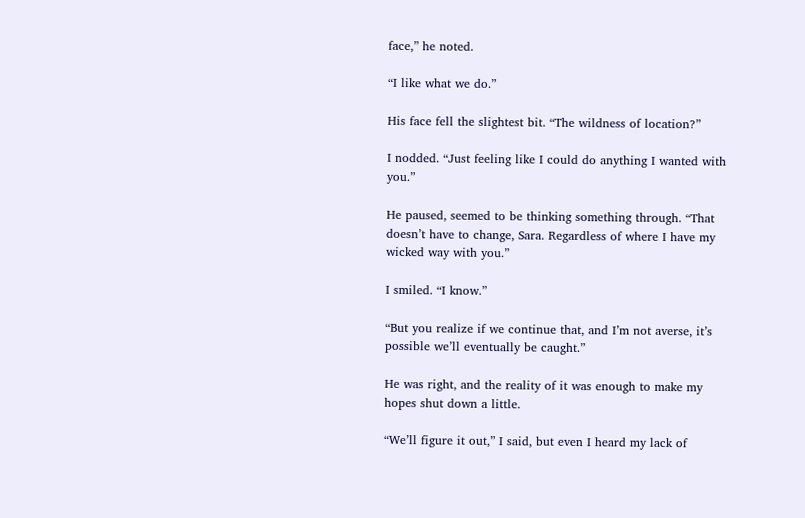face,” he noted.

“I like what we do.”

His face fell the slightest bit. “The wildness of location?”

I nodded. “Just feeling like I could do anything I wanted with you.”

He paused, seemed to be thinking something through. “That doesn’t have to change, Sara. Regardless of where I have my wicked way with you.”

I smiled. “I know.”

“But you realize if we continue that, and I’m not averse, it’s possible we’ll eventually be caught.”

He was right, and the reality of it was enough to make my hopes shut down a little.

“We’ll figure it out,” I said, but even I heard my lack of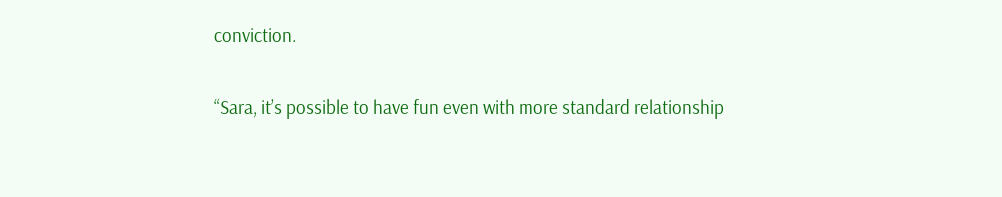conviction.

“Sara, it’s possible to have fun even with more standard relationship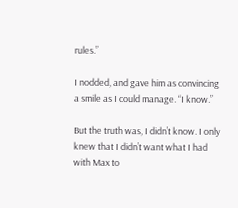rules.”

I nodded, and gave him as convincing a smile as I could manage. “I know.”

But the truth was, I didn’t know. I only knew that I didn’t want what I had with Max to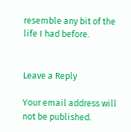resemble any bit of the life I had before.


Leave a Reply

Your email address will not be published.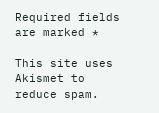Required fields are marked *

This site uses Akismet to reduce spam.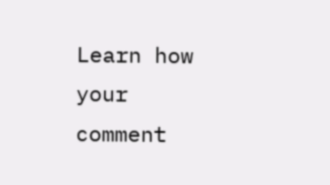Learn how your comment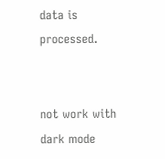data is processed.


not work with dark mode